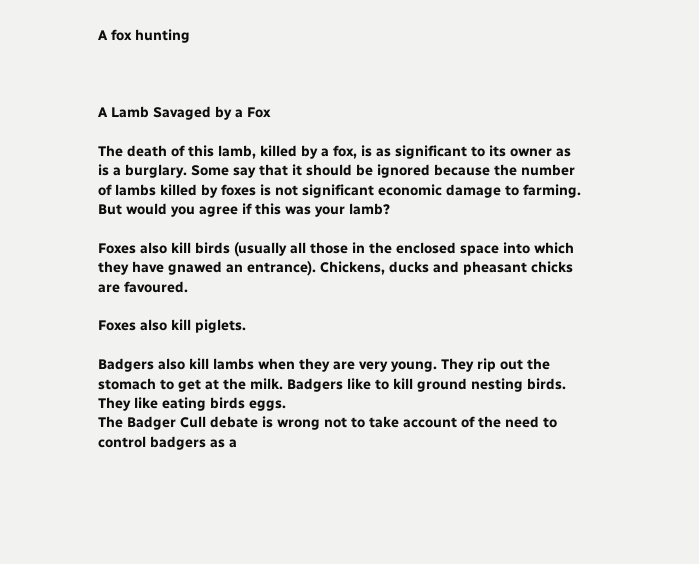A fox hunting



A Lamb Savaged by a Fox

The death of this lamb, killed by a fox, is as significant to its owner as is a burglary. Some say that it should be ignored because the number of lambs killed by foxes is not significant economic damage to farming. But would you agree if this was your lamb?

Foxes also kill birds (usually all those in the enclosed space into which they have gnawed an entrance). Chickens, ducks and pheasant chicks are favoured.

Foxes also kill piglets.

Badgers also kill lambs when they are very young. They rip out the stomach to get at the milk. Badgers like to kill ground nesting birds. They like eating birds eggs.
The Badger Cull debate is wrong not to take account of the need to control badgers as a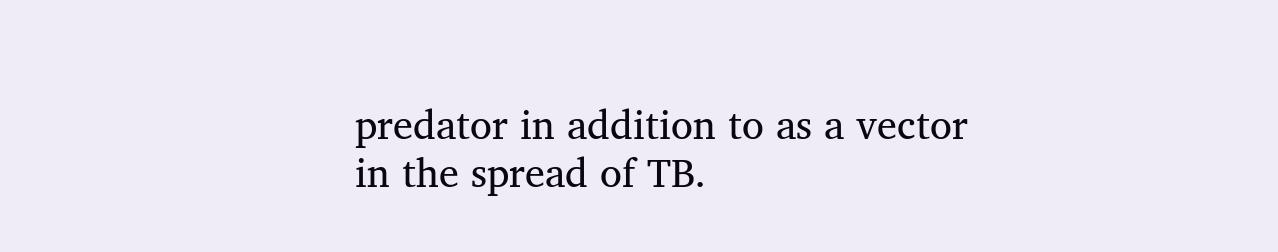predator in addition to as a vector in the spread of TB.